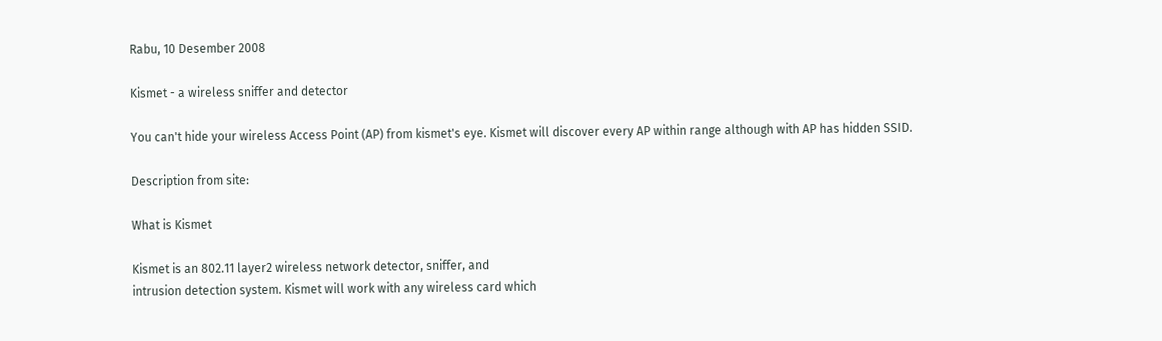Rabu, 10 Desember 2008

Kismet - a wireless sniffer and detector

You can't hide your wireless Access Point (AP) from kismet's eye. Kismet will discover every AP within range although with AP has hidden SSID.

Description from site:

What is Kismet

Kismet is an 802.11 layer2 wireless network detector, sniffer, and
intrusion detection system. Kismet will work with any wireless card which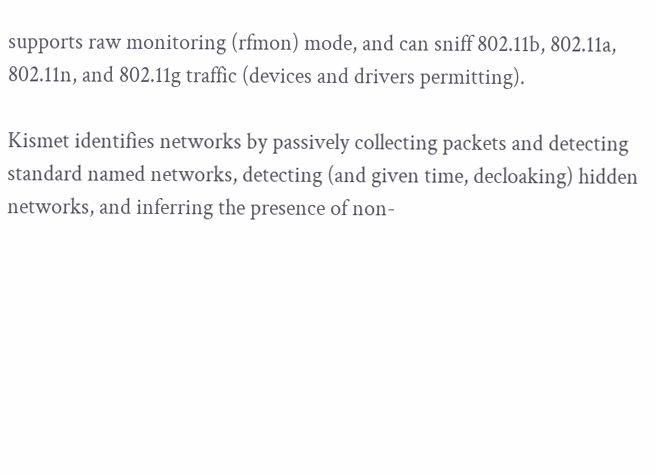supports raw monitoring (rfmon) mode, and can sniff 802.11b, 802.11a,
802.11n, and 802.11g traffic (devices and drivers permitting).

Kismet identifies networks by passively collecting packets and detecting
standard named networks, detecting (and given time, decloaking) hidden
networks, and inferring the presence of non-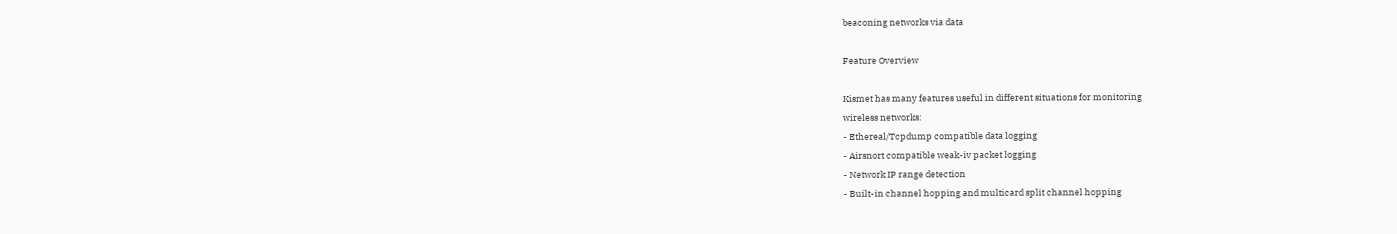beaconing networks via data

Feature Overview

Kismet has many features useful in different situations for monitoring
wireless networks:
- Ethereal/Tcpdump compatible data logging
- Airsnort compatible weak-iv packet logging
- Network IP range detection
- Built-in channel hopping and multicard split channel hopping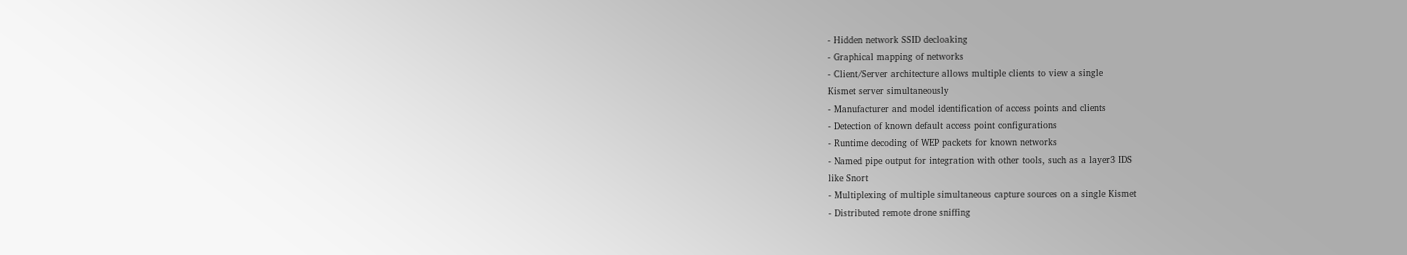- Hidden network SSID decloaking
- Graphical mapping of networks
- Client/Server architecture allows multiple clients to view a single
Kismet server simultaneously
- Manufacturer and model identification of access points and clients
- Detection of known default access point configurations
- Runtime decoding of WEP packets for known networks
- Named pipe output for integration with other tools, such as a layer3 IDS
like Snort
- Multiplexing of multiple simultaneous capture sources on a single Kismet
- Distributed remote drone sniffing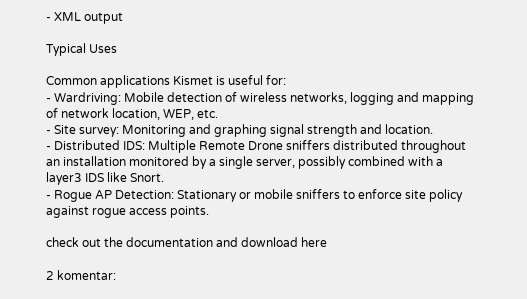- XML output

Typical Uses

Common applications Kismet is useful for:
- Wardriving: Mobile detection of wireless networks, logging and mapping
of network location, WEP, etc.
- Site survey: Monitoring and graphing signal strength and location.
- Distributed IDS: Multiple Remote Drone sniffers distributed throughout
an installation monitored by a single server, possibly combined with a
layer3 IDS like Snort.
- Rogue AP Detection: Stationary or mobile sniffers to enforce site policy
against rogue access points.

check out the documentation and download here

2 komentar: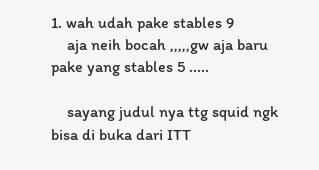1. wah udah pake stables 9
    aja neih bocah ,,,,,gw aja baru pake yang stables 5 .....

    sayang judul nya ttg squid ngk bisa di buka dari ITT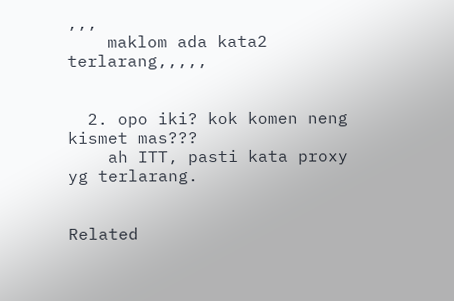,,,
    maklom ada kata2 terlarang,,,,,


  2. opo iki? kok komen neng kismet mas???
    ah ITT, pasti kata proxy yg terlarang.


Related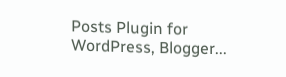Posts Plugin for WordPress, Blogger...